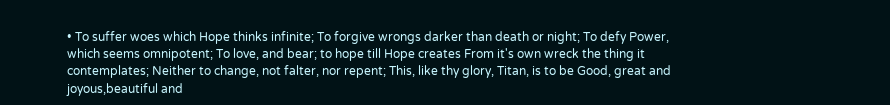• To suffer woes which Hope thinks infinite; To forgive wrongs darker than death or night; To defy Power, which seems omnipotent; To love, and bear; to hope till Hope creates From it's own wreck the thing it contemplates; Neither to change, not falter, nor repent; This, like thy glory, Titan, is to be Good, great and joyous,beautiful and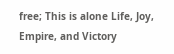free; This is alone Life, Joy, Empire, and Victory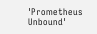'Prometheus Unbound'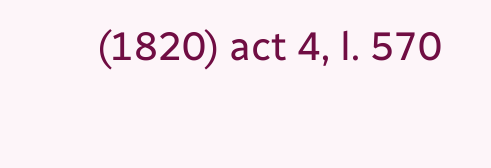(1820) act 4, l. 570